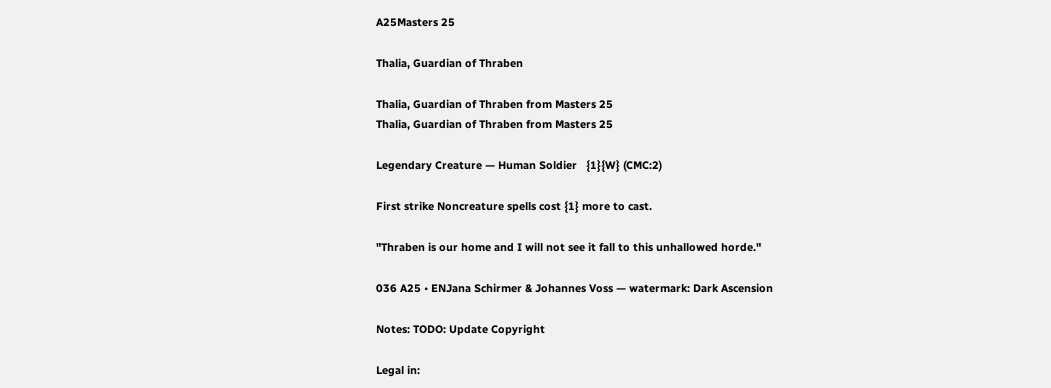A25Masters 25

Thalia, Guardian of Thraben

Thalia, Guardian of Thraben from Masters 25
Thalia, Guardian of Thraben from Masters 25

Legendary Creature — Human Soldier   {1}{W} (CMC:2)

First strike Noncreature spells cost {1} more to cast.

"Thraben is our home and I will not see it fall to this unhallowed horde."

036 A25 • ENJana Schirmer & Johannes Voss — watermark: Dark Ascension

Notes: TODO: Update Copyright

Legal in: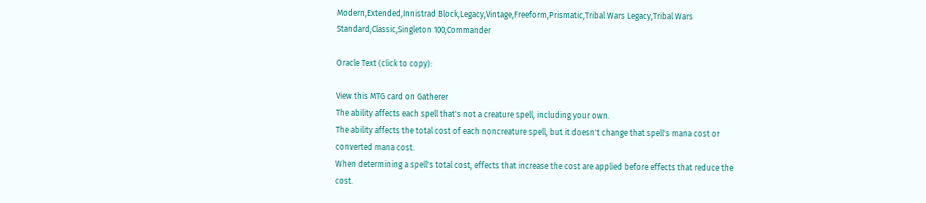Modern,Extended,Innistrad Block,Legacy,Vintage,Freeform,Prismatic,Tribal Wars Legacy,Tribal Wars Standard,Classic,Singleton 100,Commander

Oracle Text (click to copy):

View this MTG card on Gatherer
The ability affects each spell that's not a creature spell, including your own.
The ability affects the total cost of each noncreature spell, but it doesn't change that spell's mana cost or converted mana cost.
When determining a spell's total cost, effects that increase the cost are applied before effects that reduce the cost.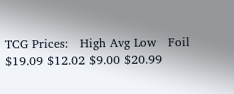TCG Prices:   High Avg Low   Foil
$19.09 $12.02 $9.00 $20.99